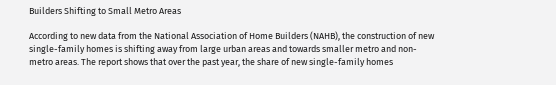Builders Shifting to Small Metro Areas

According to new data from the National Association of Home Builders (NAHB), the construction of new single-family homes is shifting away from large urban areas and towards smaller metro and non-metro areas. The report shows that over the past year, the share of new single-family homes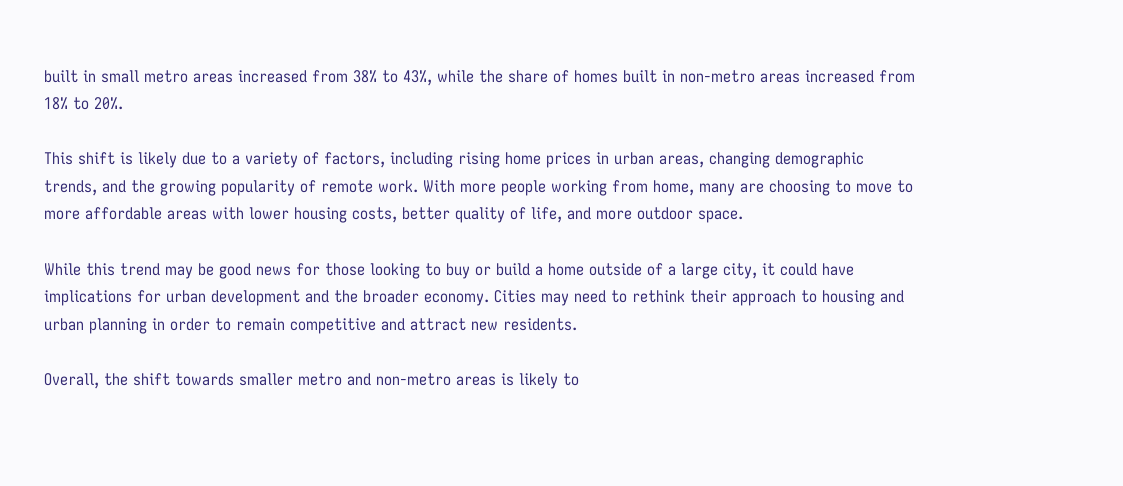built in small metro areas increased from 38% to 43%, while the share of homes built in non-metro areas increased from 18% to 20%.

This shift is likely due to a variety of factors, including rising home prices in urban areas, changing demographic trends, and the growing popularity of remote work. With more people working from home, many are choosing to move to more affordable areas with lower housing costs, better quality of life, and more outdoor space.

While this trend may be good news for those looking to buy or build a home outside of a large city, it could have implications for urban development and the broader economy. Cities may need to rethink their approach to housing and urban planning in order to remain competitive and attract new residents.

Overall, the shift towards smaller metro and non-metro areas is likely to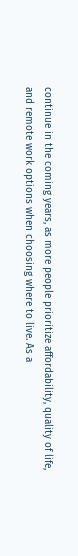continue in the coming years, as more people prioritize affordability, quality of life, and remote work options when choosing where to live. As a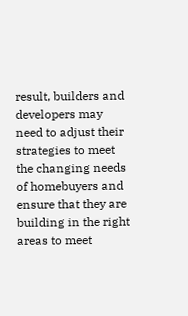result, builders and developers may need to adjust their strategies to meet the changing needs of homebuyers and ensure that they are building in the right areas to meet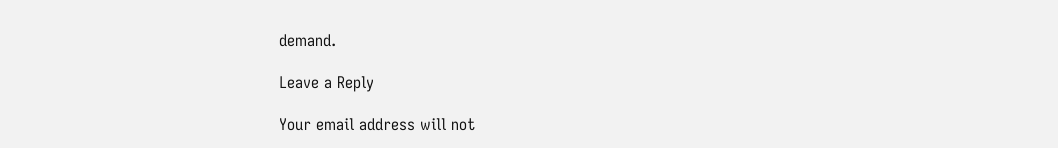demand.

Leave a Reply

Your email address will not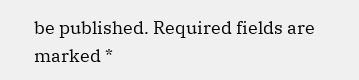be published. Required fields are marked *